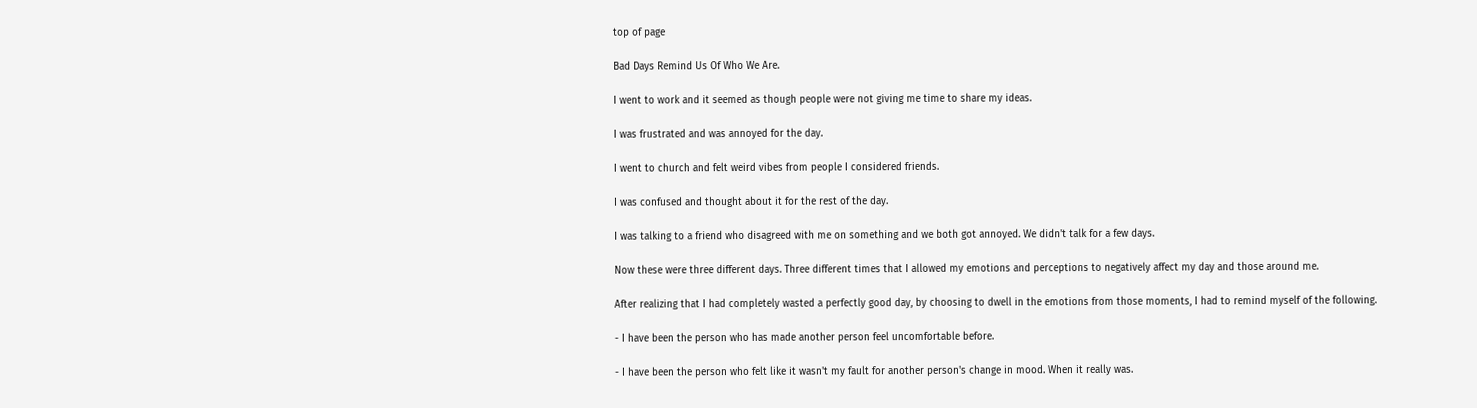top of page

Bad Days Remind Us Of Who We Are.

I went to work and it seemed as though people were not giving me time to share my ideas.

I was frustrated and was annoyed for the day.

I went to church and felt weird vibes from people I considered friends.

I was confused and thought about it for the rest of the day.

I was talking to a friend who disagreed with me on something and we both got annoyed. We didn't talk for a few days.

Now these were three different days. Three different times that I allowed my emotions and perceptions to negatively affect my day and those around me.

After realizing that I had completely wasted a perfectly good day, by choosing to dwell in the emotions from those moments, I had to remind myself of the following.

- I have been the person who has made another person feel uncomfortable before.

- I have been the person who felt like it wasn't my fault for another person's change in mood. When it really was.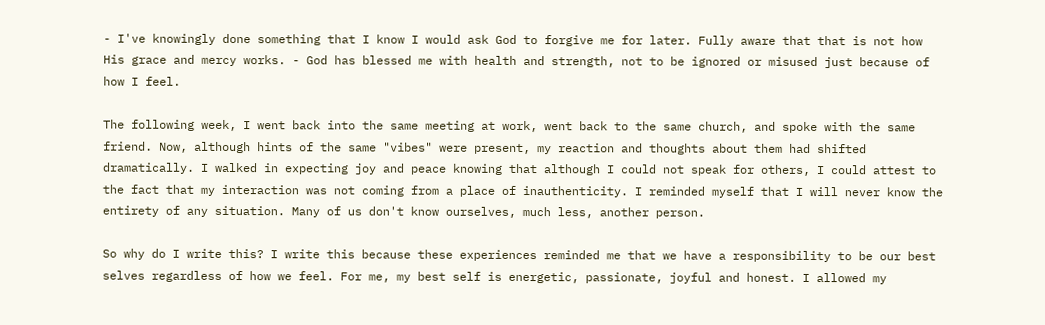- I've knowingly done something that I know I would ask God to forgive me for later. Fully aware that that is not how His grace and mercy works. - God has blessed me with health and strength, not to be ignored or misused just because of how I feel.

The following week, I went back into the same meeting at work, went back to the same church, and spoke with the same friend. Now, although hints of the same "vibes" were present, my reaction and thoughts about them had shifted dramatically. I walked in expecting joy and peace knowing that although I could not speak for others, I could attest to the fact that my interaction was not coming from a place of inauthenticity. I reminded myself that I will never know the entirety of any situation. Many of us don't know ourselves, much less, another person.

So why do I write this? I write this because these experiences reminded me that we have a responsibility to be our best selves regardless of how we feel. For me, my best self is energetic, passionate, joyful and honest. I allowed my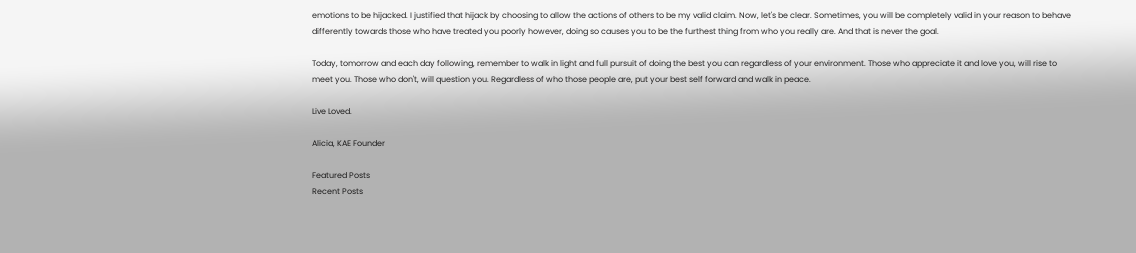emotions to be hijacked. I justified that hijack by choosing to allow the actions of others to be my valid claim. Now, let's be clear. Sometimes, you will be completely valid in your reason to behave differently towards those who have treated you poorly however, doing so causes you to be the furthest thing from who you really are. And that is never the goal.

Today, tomorrow and each day following, remember to walk in light and full pursuit of doing the best you can regardless of your environment. Those who appreciate it and love you, will rise to meet you. Those who don't, will question you. Regardless of who those people are, put your best self forward and walk in peace.

Live Loved.

Alicia, KAE Founder

Featured Posts
Recent Posts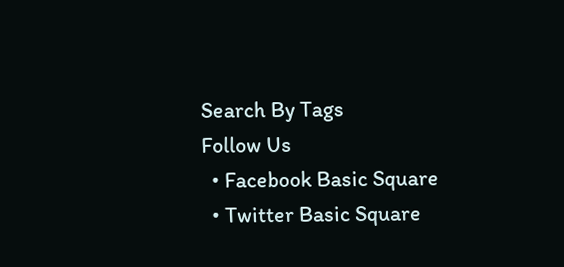Search By Tags
Follow Us
  • Facebook Basic Square
  • Twitter Basic Square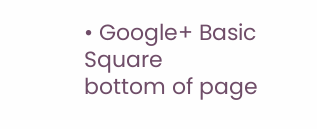• Google+ Basic Square
bottom of page